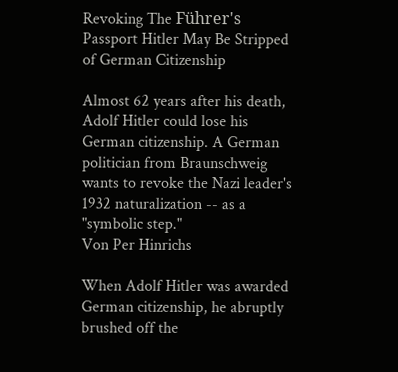Revoking The Führer's Passport Hitler May Be Stripped of German Citizenship

Almost 62 years after his death, Adolf Hitler could lose his German citizenship. A German politician from Braunschweig wants to revoke the Nazi leader's 1932 naturalization -- as a "symbolic step."
Von Per Hinrichs

When Adolf Hitler was awarded German citizenship, he abruptly brushed off the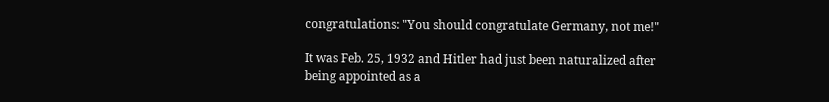congratulations: "You should congratulate Germany, not me!"

It was Feb. 25, 1932 and Hitler had just been naturalized after being appointed as a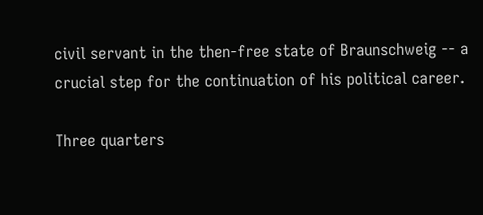civil servant in the then-free state of Braunschweig -- a crucial step for the continuation of his political career.

Three quarters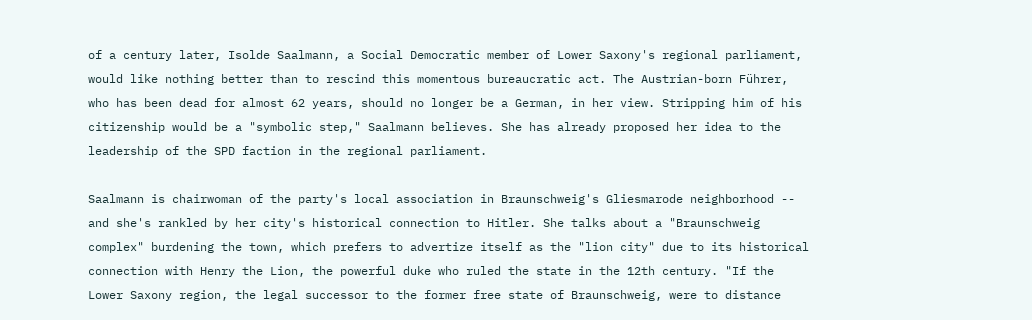of a century later, Isolde Saalmann, a Social Democratic member of Lower Saxony's regional parliament, would like nothing better than to rescind this momentous bureaucratic act. The Austrian-born Führer, who has been dead for almost 62 years, should no longer be a German, in her view. Stripping him of his citizenship would be a "symbolic step," Saalmann believes. She has already proposed her idea to the leadership of the SPD faction in the regional parliament.

Saalmann is chairwoman of the party's local association in Braunschweig's Gliesmarode neighborhood -- and she's rankled by her city's historical connection to Hitler. She talks about a "Braunschweig complex" burdening the town, which prefers to advertize itself as the "lion city" due to its historical connection with Henry the Lion, the powerful duke who ruled the state in the 12th century. "If the Lower Saxony region, the legal successor to the former free state of Braunschweig, were to distance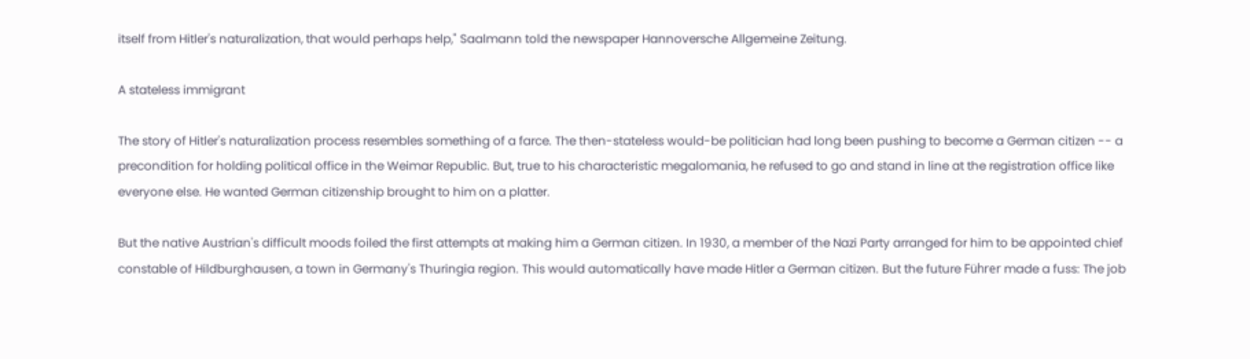itself from Hitler's naturalization, that would perhaps help," Saalmann told the newspaper Hannoversche Allgemeine Zeitung.

A stateless immigrant

The story of Hitler's naturalization process resembles something of a farce. The then-stateless would-be politician had long been pushing to become a German citizen -- a precondition for holding political office in the Weimar Republic. But, true to his characteristic megalomania, he refused to go and stand in line at the registration office like everyone else. He wanted German citizenship brought to him on a platter.

But the native Austrian's difficult moods foiled the first attempts at making him a German citizen. In 1930, a member of the Nazi Party arranged for him to be appointed chief constable of Hildburghausen, a town in Germany's Thuringia region. This would automatically have made Hitler a German citizen. But the future Führer made a fuss: The job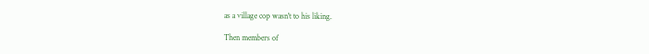as a village cop wasn't to his liking.

Then members of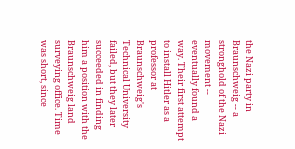the Nazi party in Braunschweig -- a stronghold of the Nazi movement -- eventually found a way. Their first attempt to install Hitler as a professor at Braunschweig's Technical University failed, but they later succeeded in finding him a position with the Braunschweig land surveying office. Time was short, since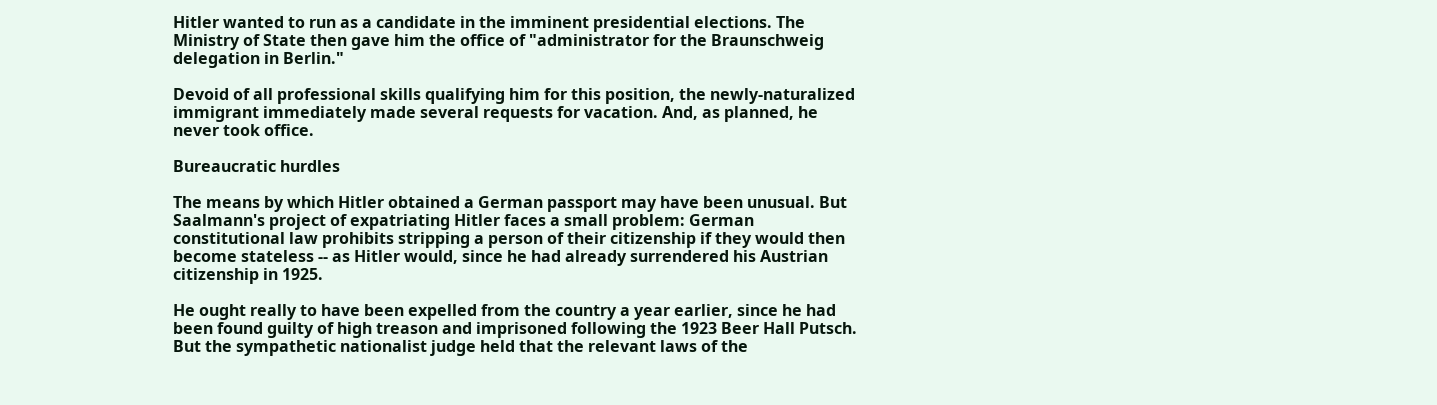Hitler wanted to run as a candidate in the imminent presidential elections. The Ministry of State then gave him the office of "administrator for the Braunschweig delegation in Berlin."

Devoid of all professional skills qualifying him for this position, the newly-naturalized immigrant immediately made several requests for vacation. And, as planned, he never took office.

Bureaucratic hurdles

The means by which Hitler obtained a German passport may have been unusual. But Saalmann's project of expatriating Hitler faces a small problem: German constitutional law prohibits stripping a person of their citizenship if they would then become stateless -- as Hitler would, since he had already surrendered his Austrian citizenship in 1925.

He ought really to have been expelled from the country a year earlier, since he had been found guilty of high treason and imprisoned following the 1923 Beer Hall Putsch. But the sympathetic nationalist judge held that the relevant laws of the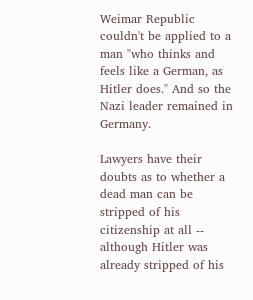Weimar Republic couldn't be applied to a man "who thinks and feels like a German, as Hitler does." And so the Nazi leader remained in Germany.

Lawyers have their doubts as to whether a dead man can be stripped of his citizenship at all -- although Hitler was already stripped of his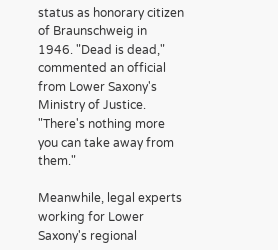status as honorary citizen of Braunschweig in 1946. "Dead is dead," commented an official from Lower Saxony's Ministry of Justice. "There's nothing more you can take away from them."

Meanwhile, legal experts working for Lower Saxony's regional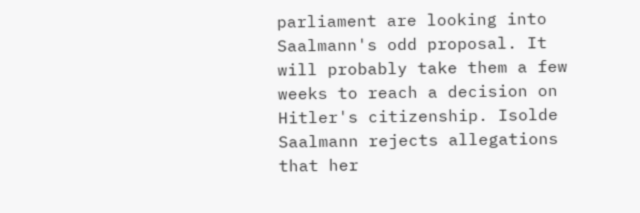parliament are looking into Saalmann's odd proposal. It will probably take them a few weeks to reach a decision on Hitler's citizenship. Isolde Saalmann rejects allegations that her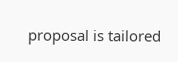proposal is tailored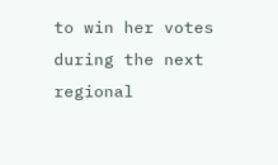to win her votes during the next regional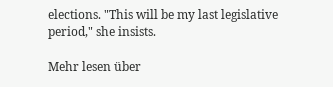elections. "This will be my last legislative period," she insists.

Mehr lesen über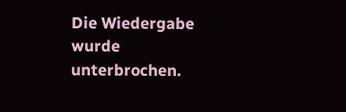Die Wiedergabe wurde unterbrochen.